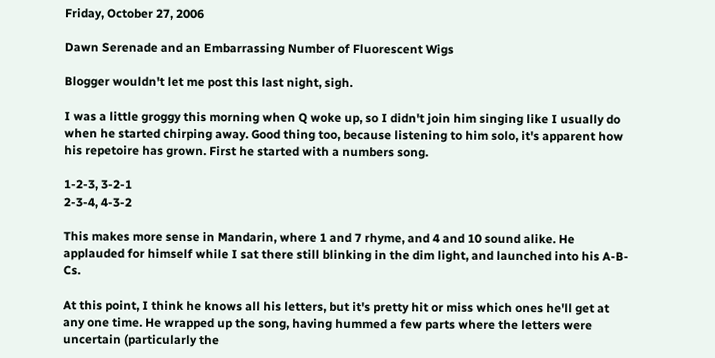Friday, October 27, 2006

Dawn Serenade and an Embarrassing Number of Fluorescent Wigs

Blogger wouldn't let me post this last night, sigh.

I was a little groggy this morning when Q woke up, so I didn't join him singing like I usually do when he started chirping away. Good thing too, because listening to him solo, it's apparent how his repetoire has grown. First he started with a numbers song.

1-2-3, 3-2-1
2-3-4, 4-3-2

This makes more sense in Mandarin, where 1 and 7 rhyme, and 4 and 10 sound alike. He applauded for himself while I sat there still blinking in the dim light, and launched into his A-B-Cs.

At this point, I think he knows all his letters, but it's pretty hit or miss which ones he'll get at any one time. He wrapped up the song, having hummed a few parts where the letters were uncertain (particularly the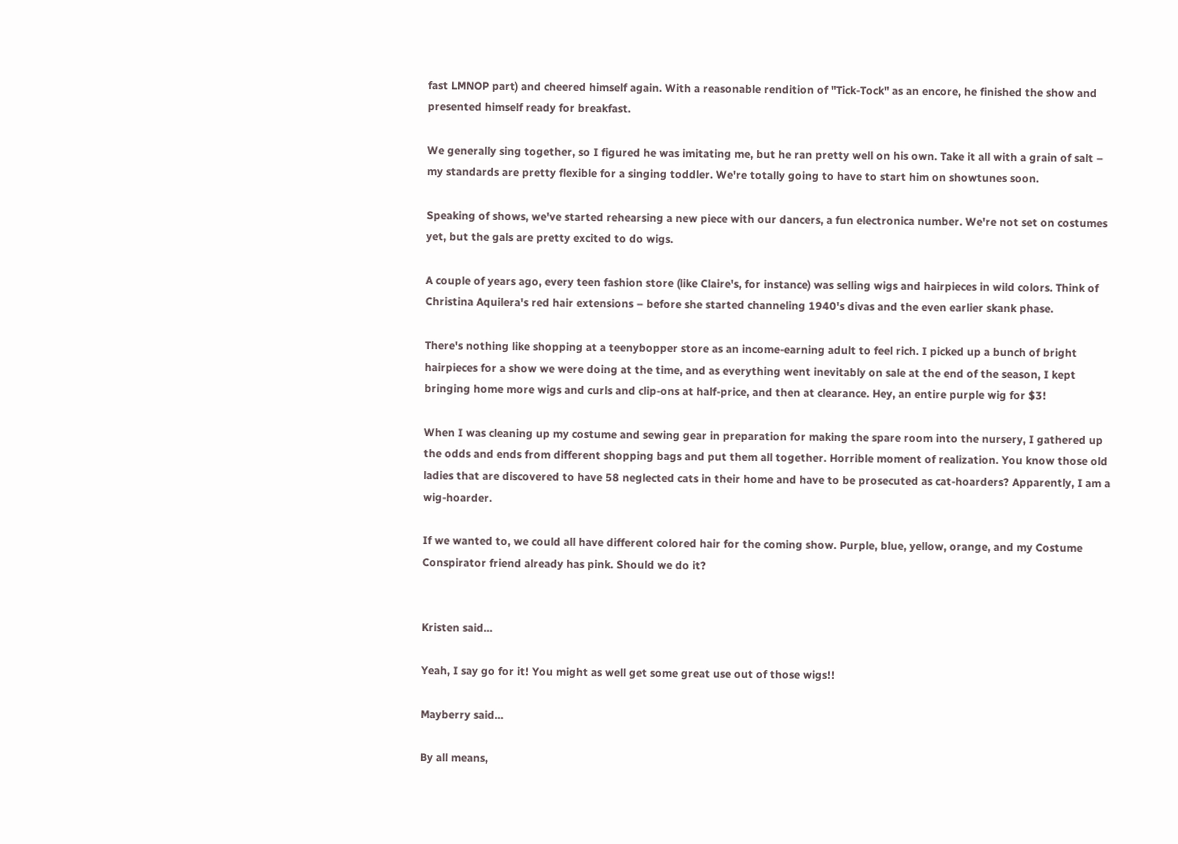fast LMNOP part) and cheered himself again. With a reasonable rendition of "Tick-Tock" as an encore, he finished the show and presented himself ready for breakfast.

We generally sing together, so I figured he was imitating me, but he ran pretty well on his own. Take it all with a grain of salt – my standards are pretty flexible for a singing toddler. We're totally going to have to start him on showtunes soon.

Speaking of shows, we've started rehearsing a new piece with our dancers, a fun electronica number. We're not set on costumes yet, but the gals are pretty excited to do wigs.

A couple of years ago, every teen fashion store (like Claire's, for instance) was selling wigs and hairpieces in wild colors. Think of Christina Aquilera's red hair extensions – before she started channeling 1940's divas and the even earlier skank phase.

There's nothing like shopping at a teenybopper store as an income-earning adult to feel rich. I picked up a bunch of bright hairpieces for a show we were doing at the time, and as everything went inevitably on sale at the end of the season, I kept bringing home more wigs and curls and clip-ons at half-price, and then at clearance. Hey, an entire purple wig for $3!

When I was cleaning up my costume and sewing gear in preparation for making the spare room into the nursery, I gathered up the odds and ends from different shopping bags and put them all together. Horrible moment of realization. You know those old ladies that are discovered to have 58 neglected cats in their home and have to be prosecuted as cat-hoarders? Apparently, I am a wig-hoarder.

If we wanted to, we could all have different colored hair for the coming show. Purple, blue, yellow, orange, and my Costume Conspirator friend already has pink. Should we do it?


Kristen said...

Yeah, I say go for it! You might as well get some great use out of those wigs!!

Mayberry said...

By all means,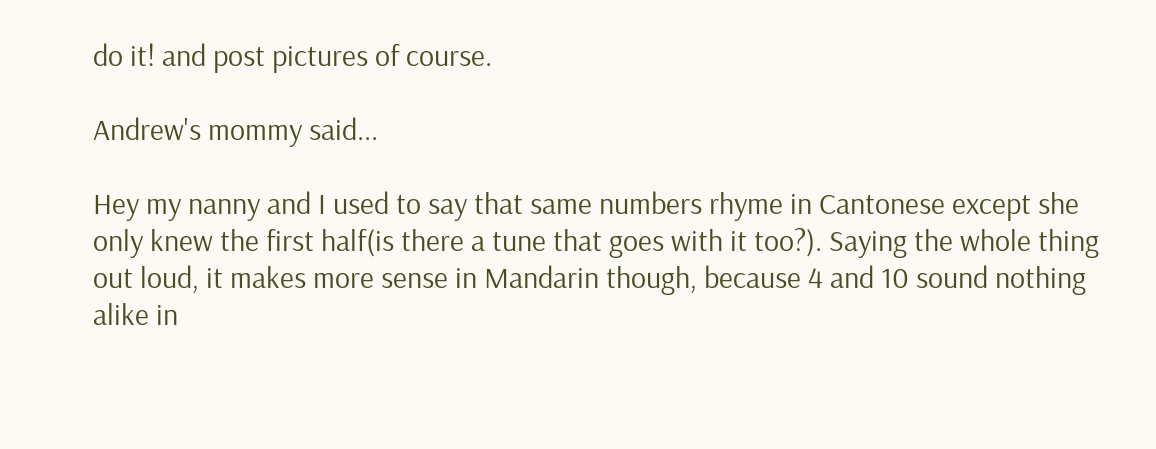do it! and post pictures of course.

Andrew's mommy said...

Hey my nanny and I used to say that same numbers rhyme in Cantonese except she only knew the first half(is there a tune that goes with it too?). Saying the whole thing out loud, it makes more sense in Mandarin though, because 4 and 10 sound nothing alike in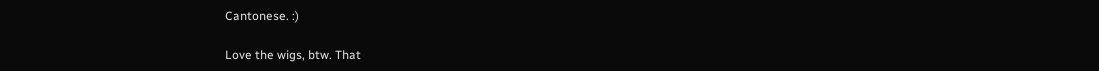Cantonese. :)

Love the wigs, btw. That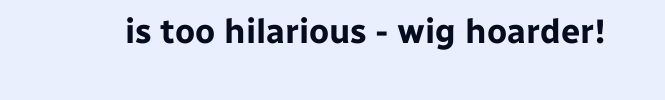is too hilarious - wig hoarder!